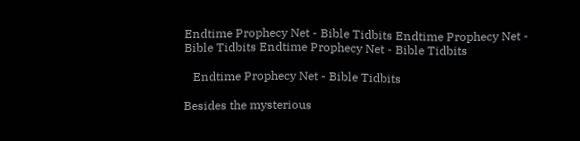Endtime Prophecy Net - Bible Tidbits Endtime Prophecy Net - Bible Tidbits Endtime Prophecy Net - Bible Tidbits

   Endtime Prophecy Net - Bible Tidbits

Besides the mysterious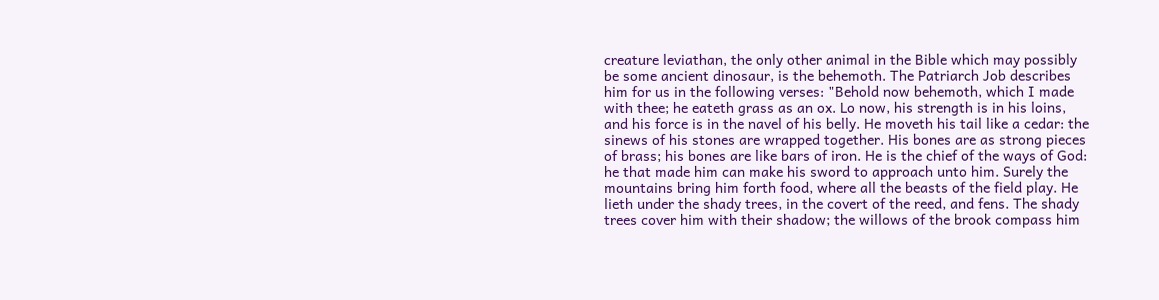creature leviathan, the only other animal in the Bible which may possibly be some ancient dinosaur, is the behemoth. The Patriarch Job describes him for us in the following verses: "Behold now behemoth, which I made with thee; he eateth grass as an ox. Lo now, his strength is in his loins, and his force is in the navel of his belly. He moveth his tail like a cedar: the sinews of his stones are wrapped together. His bones are as strong pieces of brass; his bones are like bars of iron. He is the chief of the ways of God: he that made him can make his sword to approach unto him. Surely the mountains bring him forth food, where all the beasts of the field play. He lieth under the shady trees, in the covert of the reed, and fens. The shady trees cover him with their shadow; the willows of the brook compass him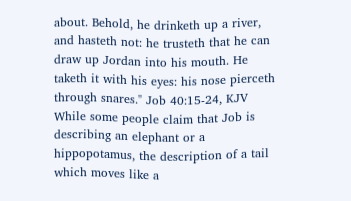about. Behold, he drinketh up a river, and hasteth not: he trusteth that he can draw up Jordan into his mouth. He taketh it with his eyes: his nose pierceth through snares." Job 40:15-24, KJV While some people claim that Job is describing an elephant or a hippopotamus, the description of a tail which moves like a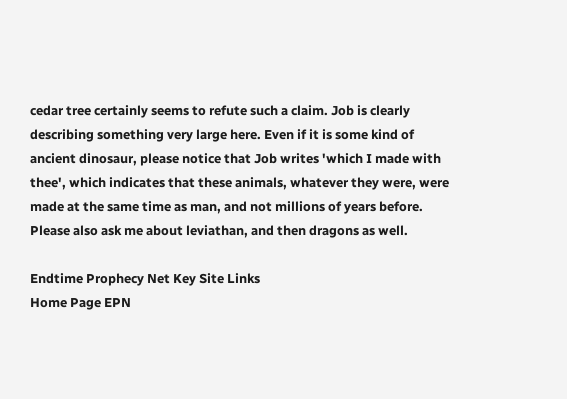cedar tree certainly seems to refute such a claim. Job is clearly describing something very large here. Even if it is some kind of ancient dinosaur, please notice that Job writes 'which I made with thee', which indicates that these animals, whatever they were, were made at the same time as man, and not millions of years before. Please also ask me about leviathan, and then dragons as well.

Endtime Prophecy Net Key Site Links
Home Page EPN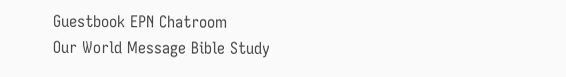Guestbook EPN Chatroom
Our World Message Bible Study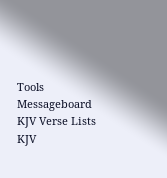Tools Messageboard
KJV Verse Lists KJV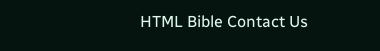HTML Bible Contact Us